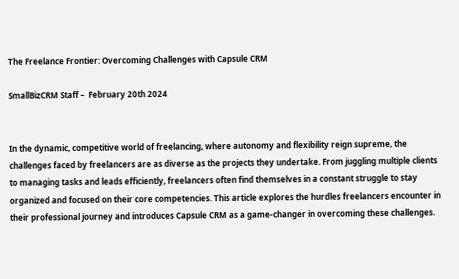The Freelance Frontier: Overcoming Challenges with Capsule CRM

SmallBizCRM Staff –  February 20th 2024


In the dynamic, competitive world of freelancing, where autonomy and flexibility reign supreme, the challenges faced by freelancers are as diverse as the projects they undertake. From juggling multiple clients to managing tasks and leads efficiently, freelancers often find themselves in a constant struggle to stay organized and focused on their core competencies. This article explores the hurdles freelancers encounter in their professional journey and introduces Capsule CRM as a game-changer in overcoming these challenges.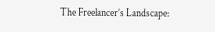The Freelancer’s Landscape: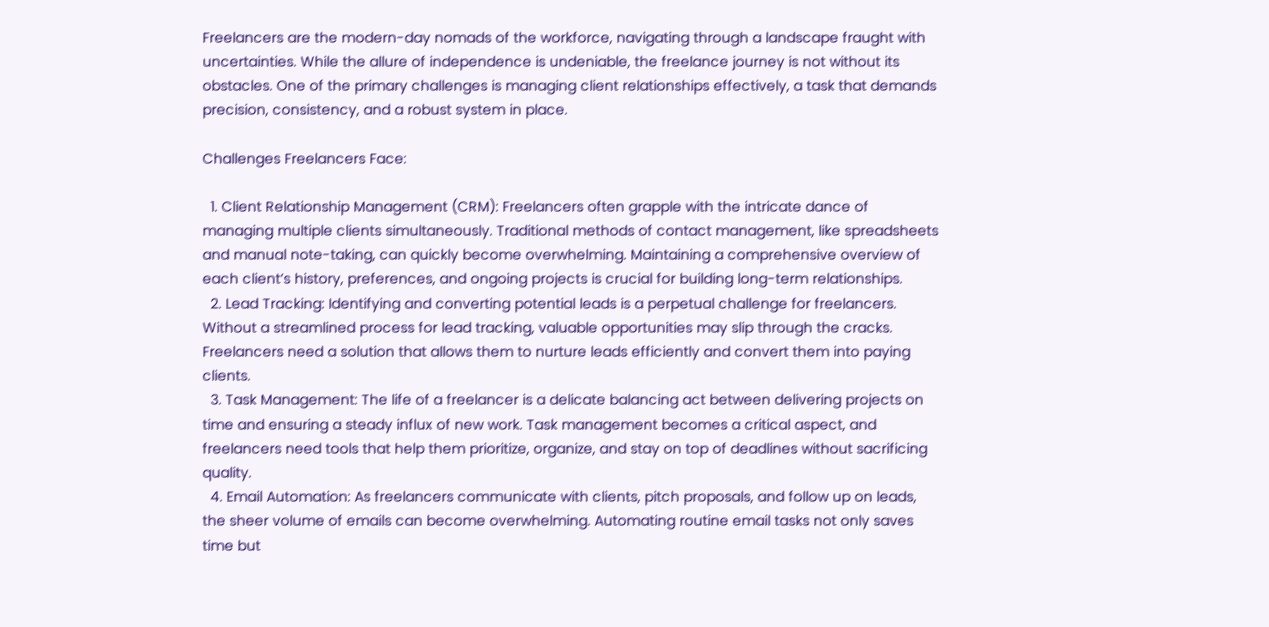Freelancers are the modern-day nomads of the workforce, navigating through a landscape fraught with uncertainties. While the allure of independence is undeniable, the freelance journey is not without its obstacles. One of the primary challenges is managing client relationships effectively, a task that demands precision, consistency, and a robust system in place.

Challenges Freelancers Face:

  1. Client Relationship Management (CRM): Freelancers often grapple with the intricate dance of managing multiple clients simultaneously. Traditional methods of contact management, like spreadsheets and manual note-taking, can quickly become overwhelming. Maintaining a comprehensive overview of each client’s history, preferences, and ongoing projects is crucial for building long-term relationships.
  2. Lead Tracking: Identifying and converting potential leads is a perpetual challenge for freelancers. Without a streamlined process for lead tracking, valuable opportunities may slip through the cracks. Freelancers need a solution that allows them to nurture leads efficiently and convert them into paying clients.
  3. Task Management: The life of a freelancer is a delicate balancing act between delivering projects on time and ensuring a steady influx of new work. Task management becomes a critical aspect, and freelancers need tools that help them prioritize, organize, and stay on top of deadlines without sacrificing quality.
  4. Email Automation: As freelancers communicate with clients, pitch proposals, and follow up on leads, the sheer volume of emails can become overwhelming. Automating routine email tasks not only saves time but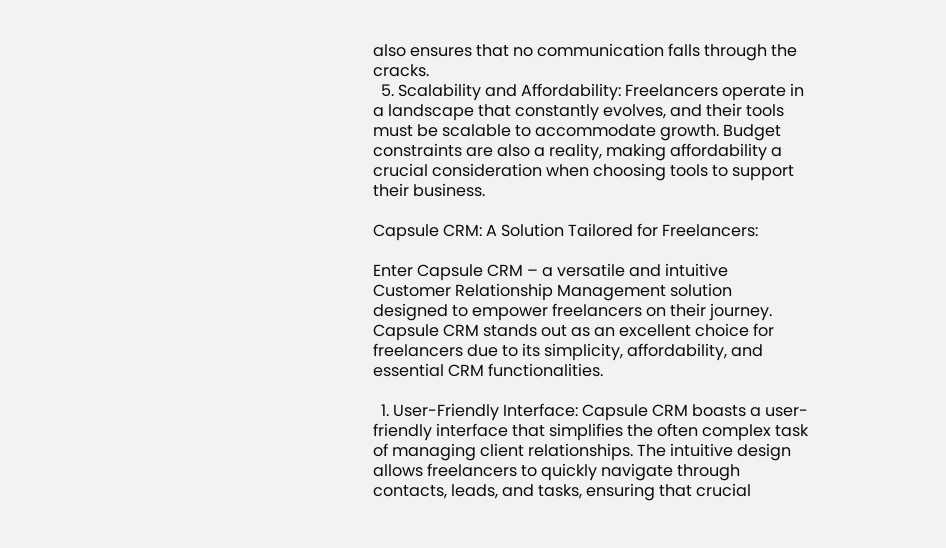also ensures that no communication falls through the cracks.
  5. Scalability and Affordability: Freelancers operate in a landscape that constantly evolves, and their tools must be scalable to accommodate growth. Budget constraints are also a reality, making affordability a crucial consideration when choosing tools to support their business.

Capsule CRM: A Solution Tailored for Freelancers:

Enter Capsule CRM – a versatile and intuitive Customer Relationship Management solution designed to empower freelancers on their journey. Capsule CRM stands out as an excellent choice for freelancers due to its simplicity, affordability, and essential CRM functionalities.

  1. User-Friendly Interface: Capsule CRM boasts a user-friendly interface that simplifies the often complex task of managing client relationships. The intuitive design allows freelancers to quickly navigate through contacts, leads, and tasks, ensuring that crucial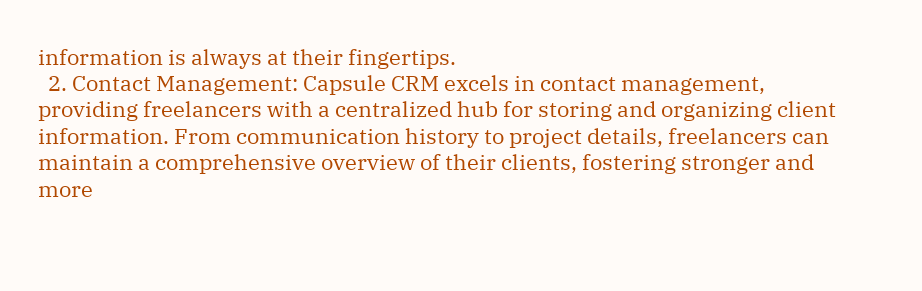information is always at their fingertips.
  2. Contact Management: Capsule CRM excels in contact management, providing freelancers with a centralized hub for storing and organizing client information. From communication history to project details, freelancers can maintain a comprehensive overview of their clients, fostering stronger and more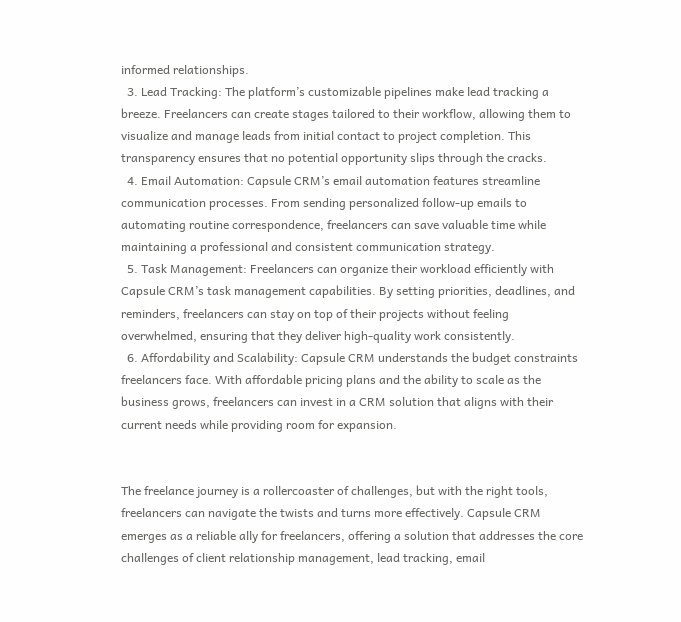informed relationships.
  3. Lead Tracking: The platform’s customizable pipelines make lead tracking a breeze. Freelancers can create stages tailored to their workflow, allowing them to visualize and manage leads from initial contact to project completion. This transparency ensures that no potential opportunity slips through the cracks.
  4. Email Automation: Capsule CRM’s email automation features streamline communication processes. From sending personalized follow-up emails to automating routine correspondence, freelancers can save valuable time while maintaining a professional and consistent communication strategy.
  5. Task Management: Freelancers can organize their workload efficiently with Capsule CRM’s task management capabilities. By setting priorities, deadlines, and reminders, freelancers can stay on top of their projects without feeling overwhelmed, ensuring that they deliver high-quality work consistently.
  6. Affordability and Scalability: Capsule CRM understands the budget constraints freelancers face. With affordable pricing plans and the ability to scale as the business grows, freelancers can invest in a CRM solution that aligns with their current needs while providing room for expansion.


The freelance journey is a rollercoaster of challenges, but with the right tools, freelancers can navigate the twists and turns more effectively. Capsule CRM emerges as a reliable ally for freelancers, offering a solution that addresses the core challenges of client relationship management, lead tracking, email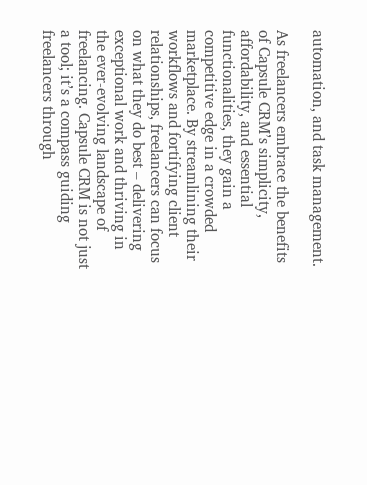automation, and task management.

As freelancers embrace the benefits of Capsule CRM’s simplicity, affordability, and essential functionalities, they gain a competitive edge in a crowded marketplace. By streamlining their workflows and fortifying client relationships, freelancers can focus on what they do best – delivering exceptional work and thriving in the ever-evolving landscape of freelancing. Capsule CRM is not just a tool; it’s a compass guiding freelancers through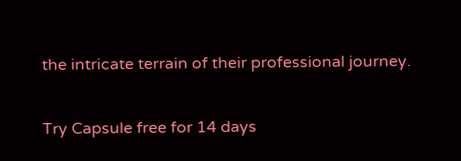the intricate terrain of their professional journey.

Try Capsule free for 14 days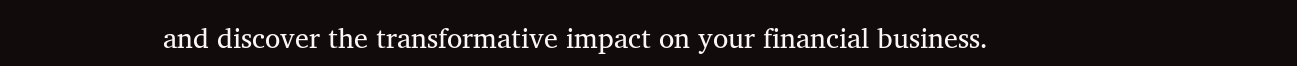and discover the transformative impact on your financial business.